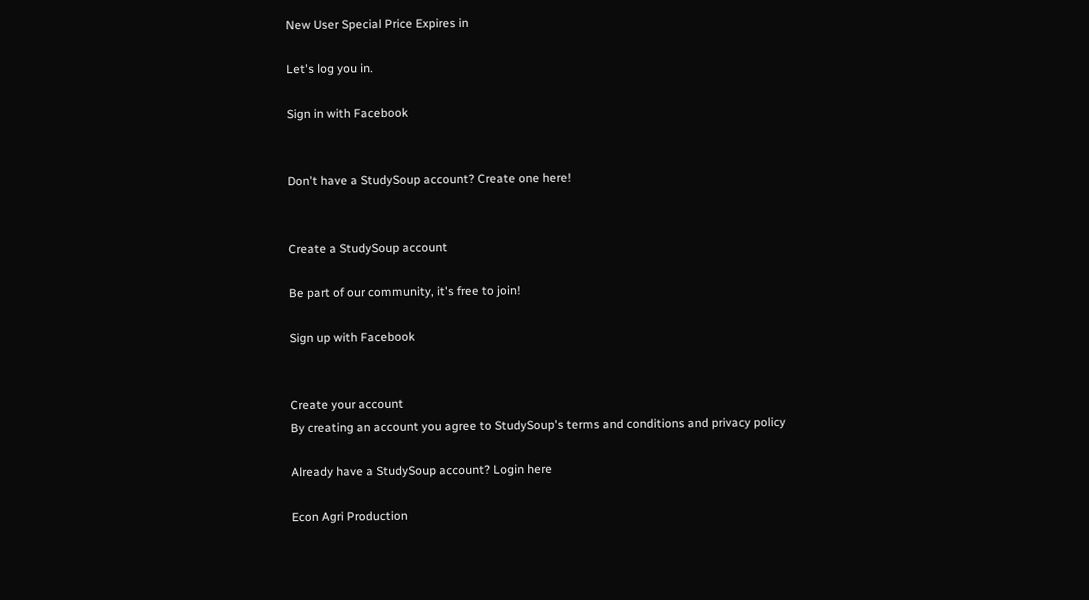New User Special Price Expires in

Let's log you in.

Sign in with Facebook


Don't have a StudySoup account? Create one here!


Create a StudySoup account

Be part of our community, it's free to join!

Sign up with Facebook


Create your account
By creating an account you agree to StudySoup's terms and conditions and privacy policy

Already have a StudySoup account? Login here

Econ Agri Production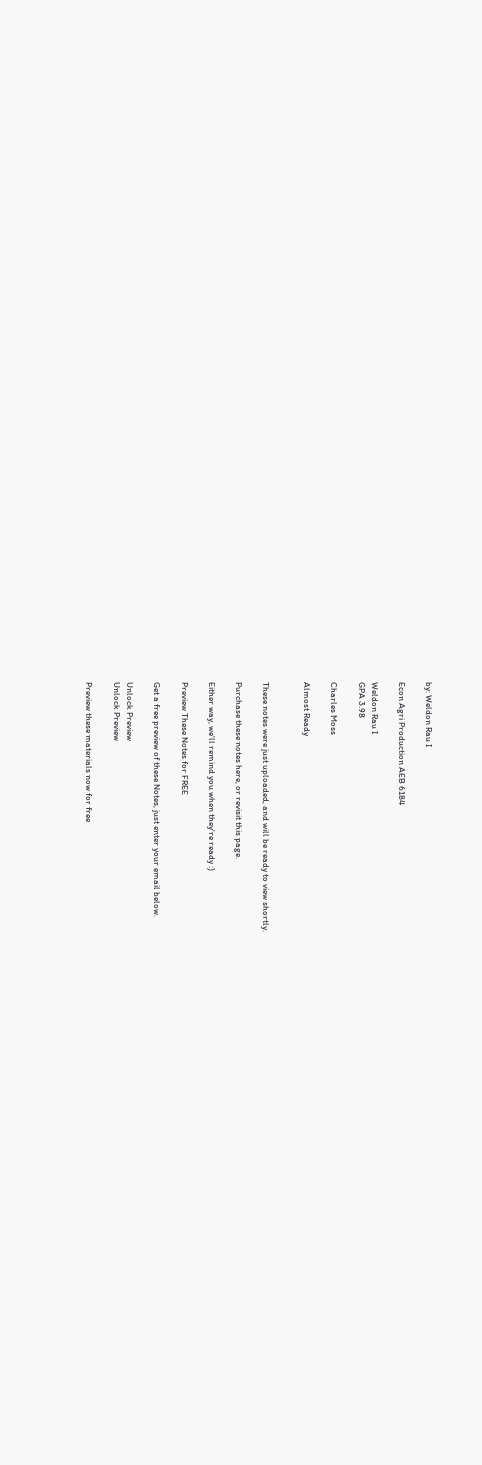by: Weldon Rau I

Econ Agri Production AEB 6184

Weldon Rau I
GPA 3.98

Charles Moss

Almost Ready


These notes were just uploaded, and will be ready to view shortly.

Purchase these notes here, or revisit this page.

Either way, we'll remind you when they're ready :)

Preview These Notes for FREE

Get a free preview of these Notes, just enter your email below.

Unlock Preview
Unlock Preview

Preview these materials now for free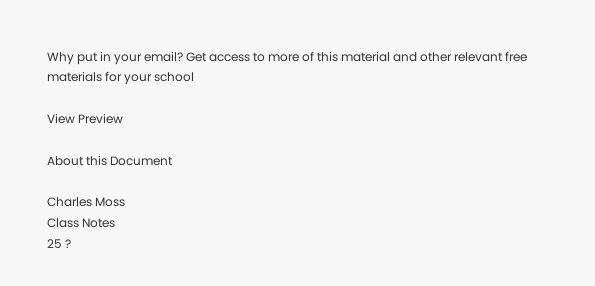Why put in your email? Get access to more of this material and other relevant free materials for your school

View Preview

About this Document

Charles Moss
Class Notes
25 ?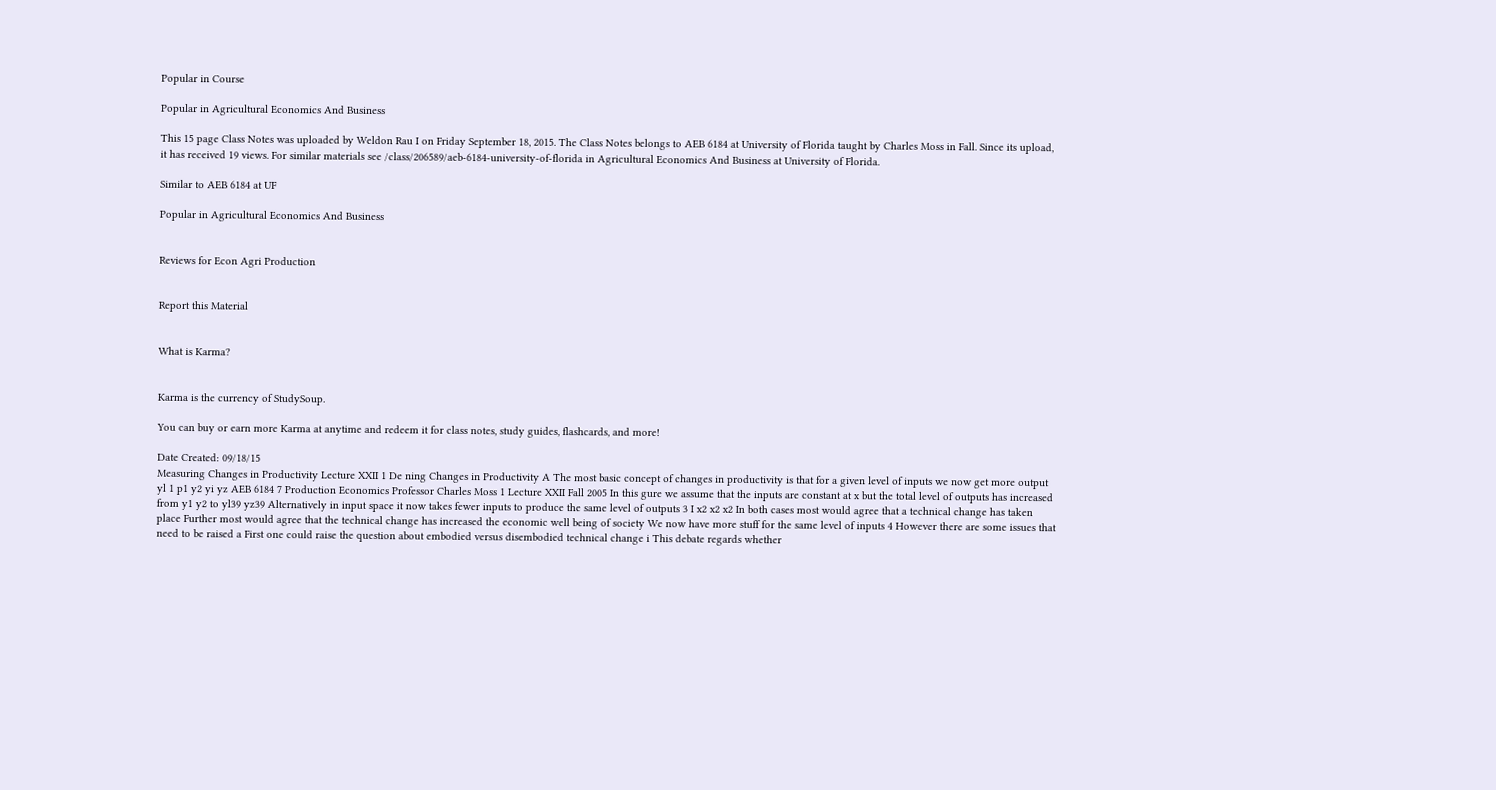Popular in Course

Popular in Agricultural Economics And Business

This 15 page Class Notes was uploaded by Weldon Rau I on Friday September 18, 2015. The Class Notes belongs to AEB 6184 at University of Florida taught by Charles Moss in Fall. Since its upload, it has received 19 views. For similar materials see /class/206589/aeb-6184-university-of-florida in Agricultural Economics And Business at University of Florida.

Similar to AEB 6184 at UF

Popular in Agricultural Economics And Business


Reviews for Econ Agri Production


Report this Material


What is Karma?


Karma is the currency of StudySoup.

You can buy or earn more Karma at anytime and redeem it for class notes, study guides, flashcards, and more!

Date Created: 09/18/15
Measuring Changes in Productivity Lecture XXII 1 De ning Changes in Productivity A The most basic concept of changes in productivity is that for a given level of inputs we now get more output yl 1 p1 y2 yi yz AEB 6184 7 Production Economics Professor Charles Moss 1 Lecture XXII Fall 2005 In this gure we assume that the inputs are constant at x but the total level of outputs has increased from y1 y2 to yl39 yz39 Alternatively in input space it now takes fewer inputs to produce the same level of outputs 3 I x2 x2 x2 In both cases most would agree that a technical change has taken place Further most would agree that the technical change has increased the economic well being of society We now have more stuff for the same level of inputs 4 However there are some issues that need to be raised a First one could raise the question about embodied versus disembodied technical change i This debate regards whether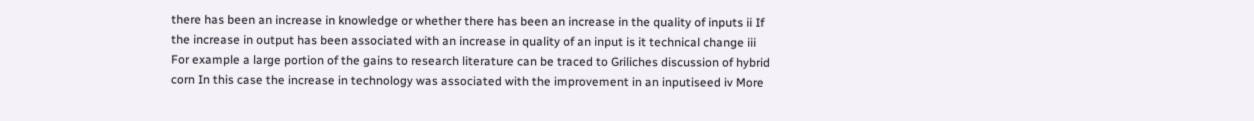there has been an increase in knowledge or whether there has been an increase in the quality of inputs ii If the increase in output has been associated with an increase in quality of an input is it technical change iii For example a large portion of the gains to research literature can be traced to Griliches discussion of hybrid corn In this case the increase in technology was associated with the improvement in an inputiseed iv More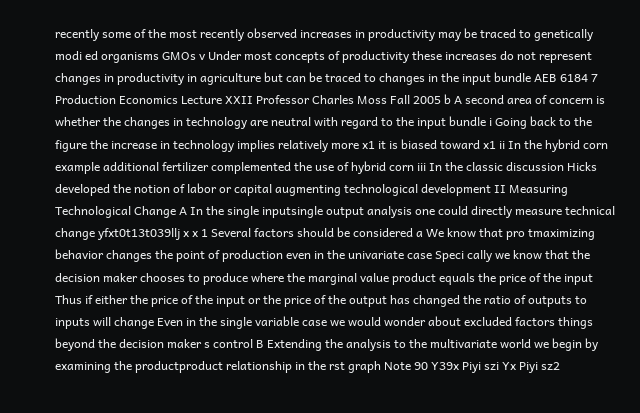recently some of the most recently observed increases in productivity may be traced to genetically modi ed organisms GMOs v Under most concepts of productivity these increases do not represent changes in productivity in agriculture but can be traced to changes in the input bundle AEB 6184 7 Production Economics Lecture XXII Professor Charles Moss Fall 2005 b A second area of concern is whether the changes in technology are neutral with regard to the input bundle i Going back to the figure the increase in technology implies relatively more x1 it is biased toward x1 ii In the hybrid corn example additional fertilizer complemented the use of hybrid corn iii In the classic discussion Hicks developed the notion of labor or capital augmenting technological development II Measuring Technological Change A In the single inputsingle output analysis one could directly measure technical change yfxt0t13t039llj x x 1 Several factors should be considered a We know that pro tmaximizing behavior changes the point of production even in the univariate case Speci cally we know that the decision maker chooses to produce where the marginal value product equals the price of the input Thus if either the price of the input or the price of the output has changed the ratio of outputs to inputs will change Even in the single variable case we would wonder about excluded factors things beyond the decision maker s control B Extending the analysis to the multivariate world we begin by examining the productproduct relationship in the rst graph Note 90 Y39x Piyi szi Yx Piyi sz2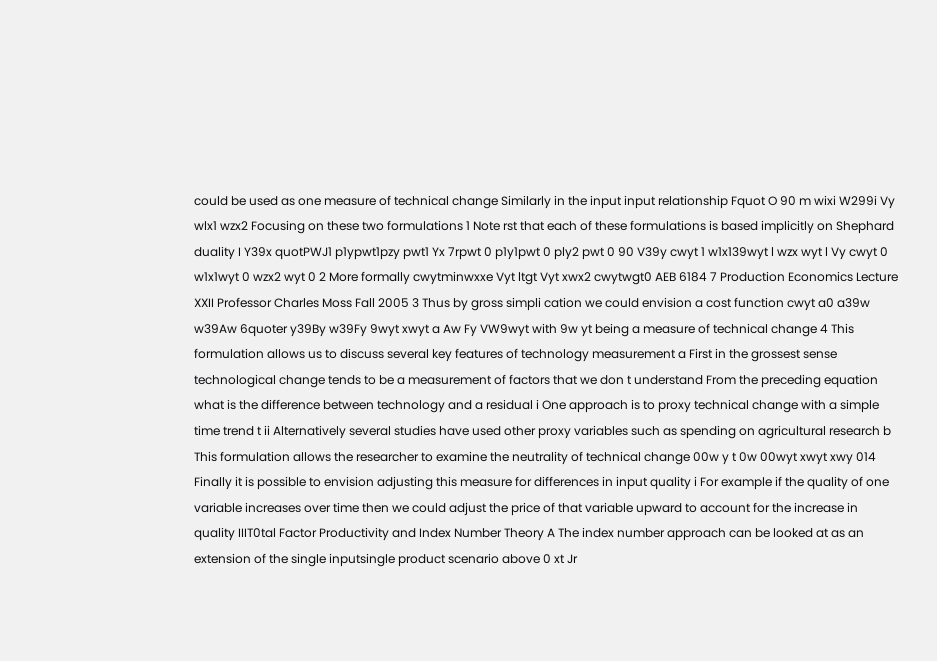could be used as one measure of technical change Similarly in the input input relationship Fquot O 90 m wixi W299i Vy wlx1 wzx2 Focusing on these two formulations 1 Note rst that each of these formulations is based implicitly on Shephard duality I Y39x quotPWJ1 p1ypwt1pzy pwt1 Yx 7rpwt 0 p1y1pwt 0 ply2 pwt 0 90 V39y cwyt 1 w1x139wyt l wzx wyt l Vy cwyt 0 w1x1wyt 0 wzx2 wyt 0 2 More formally cwytminwxxe Vyt ltgt Vyt xwx2 cwytwgt0 AEB 6184 7 Production Economics Lecture XXII Professor Charles Moss Fall 2005 3 Thus by gross simpli cation we could envision a cost function cwyt a0 a39w w39Aw 6quoter y39By w39Fy 9wyt xwyt a Aw Fy VW9wyt with 9w yt being a measure of technical change 4 This formulation allows us to discuss several key features of technology measurement a First in the grossest sense technological change tends to be a measurement of factors that we don t understand From the preceding equation what is the difference between technology and a residual i One approach is to proxy technical change with a simple time trend t ii Alternatively several studies have used other proxy variables such as spending on agricultural research b This formulation allows the researcher to examine the neutrality of technical change 00w y t 0w 00wyt xwyt xwy 014 Finally it is possible to envision adjusting this measure for differences in input quality i For example if the quality of one variable increases over time then we could adjust the price of that variable upward to account for the increase in quality IIIT0tal Factor Productivity and Index Number Theory A The index number approach can be looked at as an extension of the single inputsingle product scenario above 0 xt Jr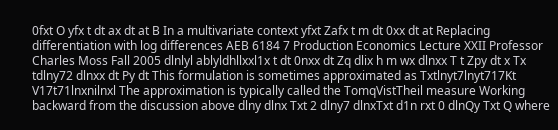0fxt O yfx t dt ax dt at B In a multivariate context yfxt Zafx t m dt 0xx dt at Replacing differentiation with log differences AEB 6184 7 Production Economics Lecture XXII Professor Charles Moss Fall 2005 dlnlyl ablyldhllxxl1x t dt 0nxx dt Zq dlix h m wx dlnxx T t Zpy dt x Tx tdlny72 dlnxx dt Py dt This formulation is sometimes approximated as Txtlnyt7lnyt717Kt V17t71lnxnilnxl The approximation is typically called the TomqVistTheil measure Working backward from the discussion above dlny dlnx Txt 2 dlny7 dlnxTxt d1n rxt 0 dlnQy Txt Q where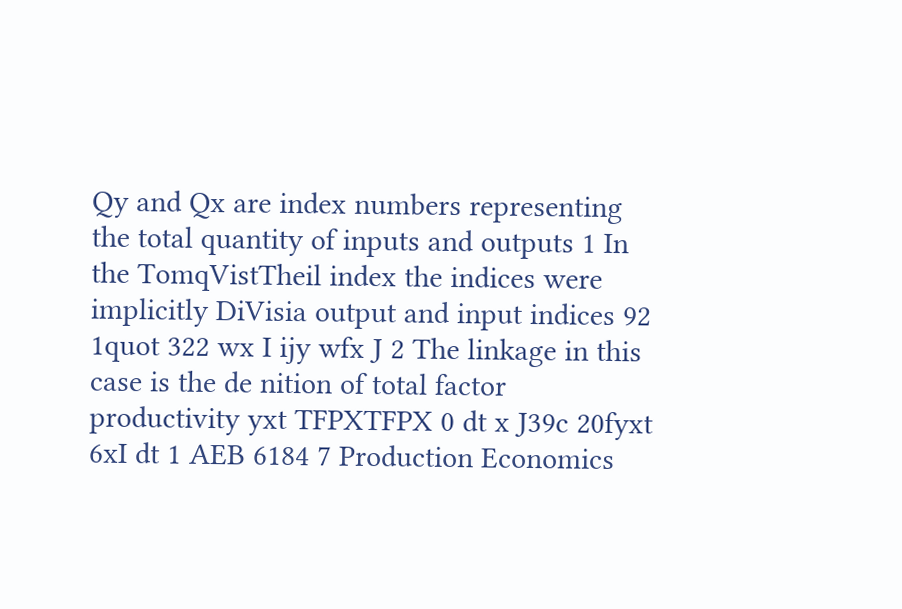Qy and Qx are index numbers representing the total quantity of inputs and outputs 1 In the TomqVistTheil index the indices were implicitly DiVisia output and input indices 92 1quot 322 wx I ijy wfx J 2 The linkage in this case is the de nition of total factor productivity yxt TFPXTFPX 0 dt x J39c 20fyxt 6xI dt 1 AEB 6184 7 Production Economics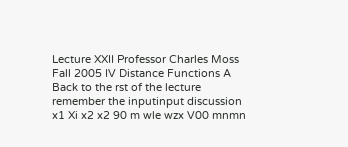Lecture XXII Professor Charles Moss Fall 2005 IV Distance Functions A Back to the rst of the lecture remember the inputinput discussion x1 Xi x2 x2 90 m wle wzx V00 mnmn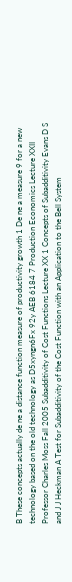B These concepts actually de ne a distance function measure of productivity growth 1 De ne a measure 9 for a new technology based on the old technology as D5xyngn6Fx 92y AEB 6184 7 Production Economics Lecture XXII Professor Charles Moss Fall 2005 Subadditivity of Cost Functions Lecture XX 1 Concepts of Subadditivity Evans D S and J J Heckman A Test for Subadditivity of the Cost Function with an Application to the Bell System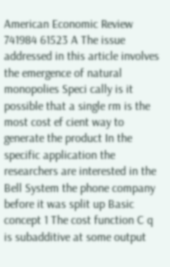American Economic Review 741984 61523 A The issue addressed in this article involves the emergence of natural monopolies Speci cally is it possible that a single rm is the most cost ef cient way to generate the product In the specific application the researchers are interested in the Bell System the phone company before it was split up Basic concept 1 The cost function C q is subadditive at some output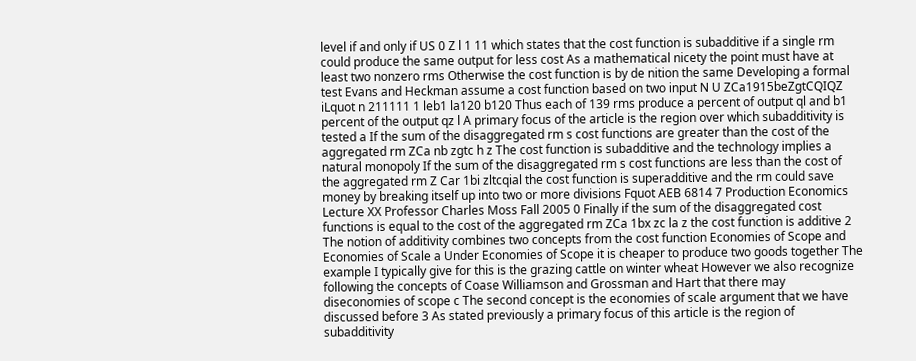level if and only if US 0 Z l 1 11 which states that the cost function is subadditive if a single rm could produce the same output for less cost As a mathematical nicety the point must have at least two nonzero rms Otherwise the cost function is by de nition the same Developing a formal test Evans and Heckman assume a cost function based on two input N U ZCa1915beZgtCQIQZ iLquot n 211111 1 leb1 la120 b120 Thus each of 139 rms produce a percent of output ql and b1 percent of the output qz l A primary focus of the article is the region over which subadditivity is tested a If the sum of the disaggregated rm s cost functions are greater than the cost of the aggregated rm ZCa nb zgtc h z The cost function is subadditive and the technology implies a natural monopoly If the sum of the disaggregated rm s cost functions are less than the cost of the aggregated rm Z Car 1bi zltcqial the cost function is superadditive and the rm could save money by breaking itself up into two or more divisions Fquot AEB 6814 7 Production Economics Lecture XX Professor Charles Moss Fall 2005 0 Finally if the sum of the disaggregated cost functions is equal to the cost of the aggregated rm ZCa 1bx zc la z the cost function is additive 2 The notion of additivity combines two concepts from the cost function Economies of Scope and Economies of Scale a Under Economies of Scope it is cheaper to produce two goods together The example I typically give for this is the grazing cattle on winter wheat However we also recognize following the concepts of Coase Williamson and Grossman and Hart that there may diseconomies of scope c The second concept is the economies of scale argument that we have discussed before 3 As stated previously a primary focus of this article is the region of subadditivity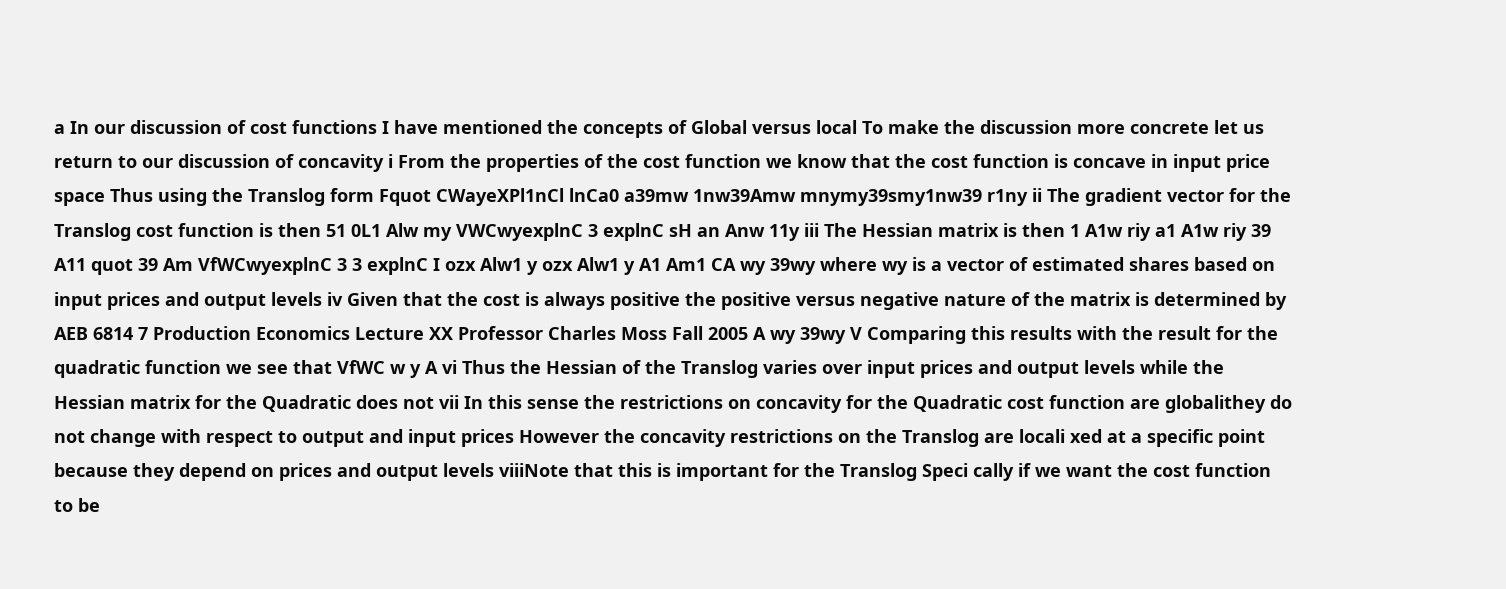a In our discussion of cost functions I have mentioned the concepts of Global versus local To make the discussion more concrete let us return to our discussion of concavity i From the properties of the cost function we know that the cost function is concave in input price space Thus using the Translog form Fquot CWayeXPl1nCl lnCa0 a39mw 1nw39Amw mnymy39smy1nw39 r1ny ii The gradient vector for the Translog cost function is then 51 0L1 Alw my VWCwyexplnC 3 explnC sH an Anw 11y iii The Hessian matrix is then 1 A1w riy a1 A1w riy 39 A11 quot 39 Am VfWCwyexplnC 3 3 explnC I ozx Alw1 y ozx Alw1 y A1 Am1 CA wy 39wy where wy is a vector of estimated shares based on input prices and output levels iv Given that the cost is always positive the positive versus negative nature of the matrix is determined by AEB 6814 7 Production Economics Lecture XX Professor Charles Moss Fall 2005 A wy 39wy V Comparing this results with the result for the quadratic function we see that VfWC w y A vi Thus the Hessian of the Translog varies over input prices and output levels while the Hessian matrix for the Quadratic does not vii In this sense the restrictions on concavity for the Quadratic cost function are globalithey do not change with respect to output and input prices However the concavity restrictions on the Translog are locali xed at a specific point because they depend on prices and output levels viiiNote that this is important for the Translog Speci cally if we want the cost function to be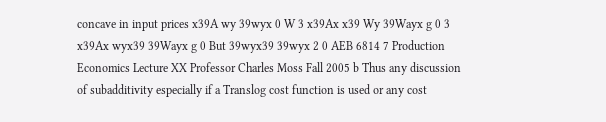concave in input prices x39A wy 39wyx 0 W 3 x39Ax x39 Wy 39Wayx g 0 3 x39Ax wyx39 39Wayx g 0 But 39wyx39 39wyx 2 0 AEB 6814 7 Production Economics Lecture XX Professor Charles Moss Fall 2005 b Thus any discussion of subadditivity especially if a Translog cost function is used or any cost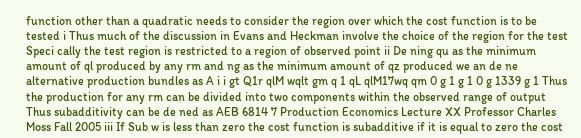function other than a quadratic needs to consider the region over which the cost function is to be tested i Thus much of the discussion in Evans and Heckman involve the choice of the region for the test Speci cally the test region is restricted to a region of observed point ii De ning qu as the minimum amount of ql produced by any rm and ng as the minimum amount of qz produced we an de ne alternative production bundles as A i i gt Q1r qlM wqlt gm q 1 qL qlM17wq qm 0 g 1 g 1 0 g 1339 g 1 Thus the production for any rm can be divided into two components within the observed range of output Thus subadditivity can be de ned as AEB 6814 7 Production Economics Lecture XX Professor Charles Moss Fall 2005 iii If Sub w is less than zero the cost function is subadditive if it is equal to zero the cost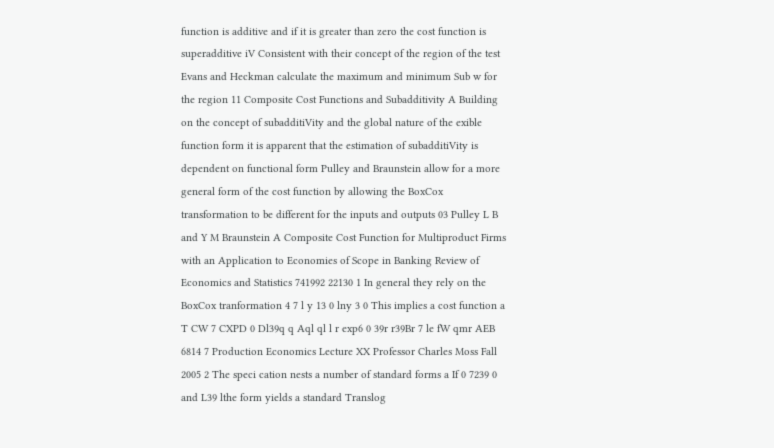function is additive and if it is greater than zero the cost function is superadditive iV Consistent with their concept of the region of the test Evans and Heckman calculate the maximum and minimum Sub w for the region 11 Composite Cost Functions and Subadditivity A Building on the concept of subadditiVity and the global nature of the exible function form it is apparent that the estimation of subadditiVity is dependent on functional form Pulley and Braunstein allow for a more general form of the cost function by allowing the BoxCox transformation to be different for the inputs and outputs 03 Pulley L B and Y M Braunstein A Composite Cost Function for Multiproduct Firms with an Application to Economies of Scope in Banking Review of Economics and Statistics 741992 22130 1 In general they rely on the BoxCox tranformation 4 7 l y 13 0 lny 3 0 This implies a cost function a T CW 7 CXPD 0 Dl39q q Aql ql l r exp6 0 39r r39Br 7 le fW qmr AEB 6814 7 Production Economics Lecture XX Professor Charles Moss Fall 2005 2 The speci cation nests a number of standard forms a If 0 7239 0 and L39 lthe form yields a standard Translog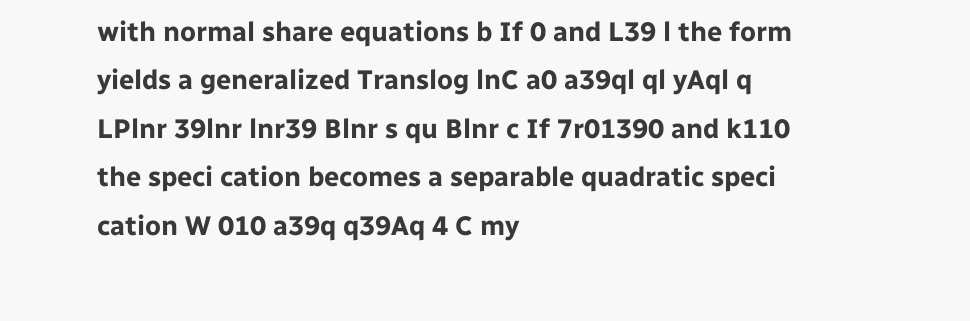with normal share equations b If 0 and L39 l the form yields a generalized Translog lnC a0 a39ql ql yAql q LPlnr 39lnr lnr39 Blnr s qu Blnr c If 7r01390 and k110 the speci cation becomes a separable quadratic speci cation W 010 a39q q39Aq 4 C my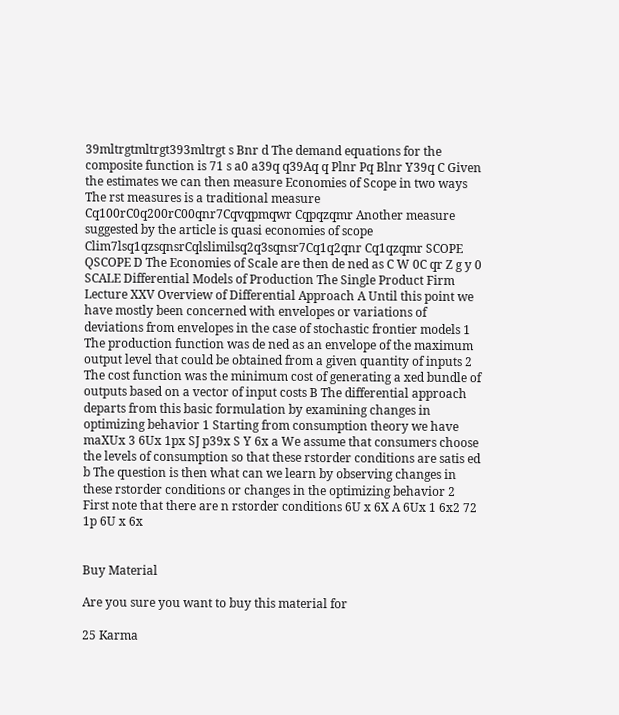39mltrgtmltrgt393mltrgt s Bnr d The demand equations for the composite function is 71 s a0 a39q q39Aq q Plnr Pq Blnr Y39q C Given the estimates we can then measure Economies of Scope in two ways The rst measures is a traditional measure Cq100rC0q200rC00qnr7Cqvqpmqwr Cqpqzqmr Another measure suggested by the article is quasi economies of scope Clim7lsq1qzsqnsrCqlslimilsq2q3sqnsr7Cq1q2qnr Cq1qzqmr SCOPE QSCOPE D The Economies of Scale are then de ned as C W 0C qr Z g y 0 SCALE Differential Models of Production The Single Product Firm Lecture XXV Overview of Differential Approach A Until this point we have mostly been concerned with envelopes or variations of deviations from envelopes in the case of stochastic frontier models 1 The production function was de ned as an envelope of the maximum output level that could be obtained from a given quantity of inputs 2 The cost function was the minimum cost of generating a xed bundle of outputs based on a vector of input costs B The differential approach departs from this basic formulation by examining changes in optimizing behavior 1 Starting from consumption theory we have maXUx 3 6Ux 1px SJ p39x S Y 6x a We assume that consumers choose the levels of consumption so that these rstorder conditions are satis ed b The question is then what can we learn by observing changes in these rstorder conditions or changes in the optimizing behavior 2 First note that there are n rstorder conditions 6U x 6X A 6Ux 1 6x2 72 1p 6U x 6x


Buy Material

Are you sure you want to buy this material for

25 Karma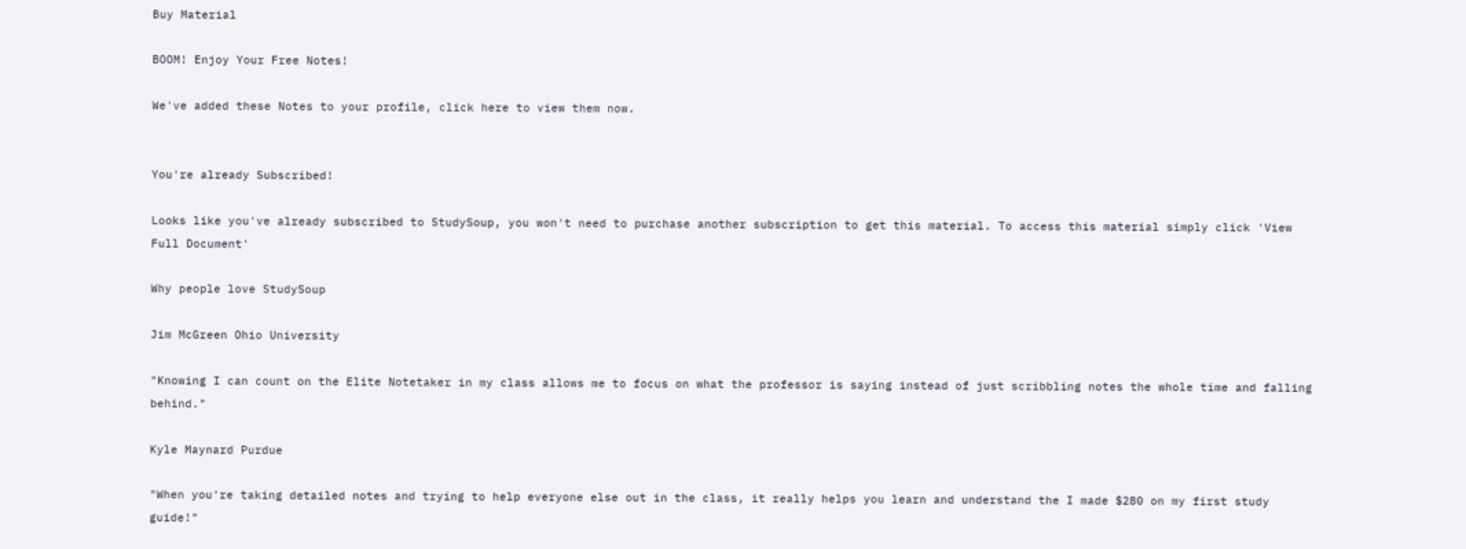Buy Material

BOOM! Enjoy Your Free Notes!

We've added these Notes to your profile, click here to view them now.


You're already Subscribed!

Looks like you've already subscribed to StudySoup, you won't need to purchase another subscription to get this material. To access this material simply click 'View Full Document'

Why people love StudySoup

Jim McGreen Ohio University

"Knowing I can count on the Elite Notetaker in my class allows me to focus on what the professor is saying instead of just scribbling notes the whole time and falling behind."

Kyle Maynard Purdue

"When you're taking detailed notes and trying to help everyone else out in the class, it really helps you learn and understand the I made $280 on my first study guide!"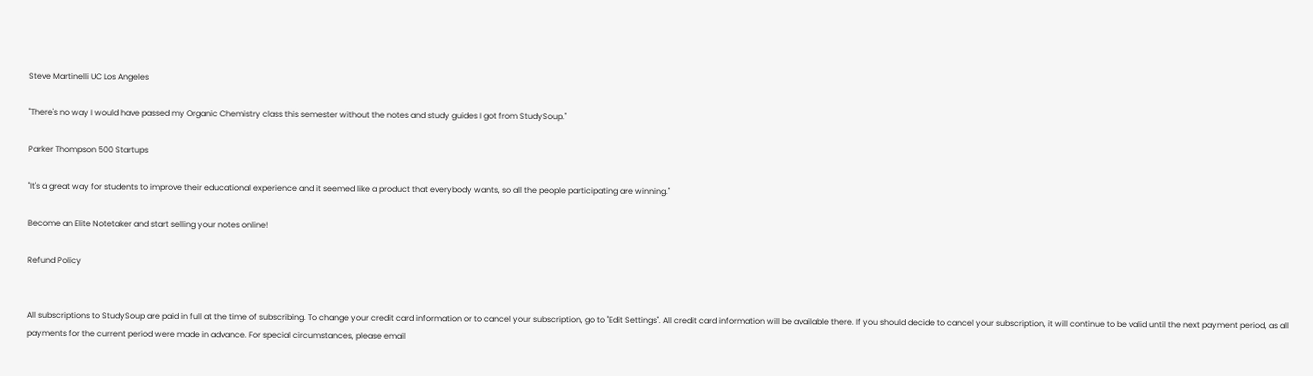Steve Martinelli UC Los Angeles

"There's no way I would have passed my Organic Chemistry class this semester without the notes and study guides I got from StudySoup."

Parker Thompson 500 Startups

"It's a great way for students to improve their educational experience and it seemed like a product that everybody wants, so all the people participating are winning."

Become an Elite Notetaker and start selling your notes online!

Refund Policy


All subscriptions to StudySoup are paid in full at the time of subscribing. To change your credit card information or to cancel your subscription, go to "Edit Settings". All credit card information will be available there. If you should decide to cancel your subscription, it will continue to be valid until the next payment period, as all payments for the current period were made in advance. For special circumstances, please email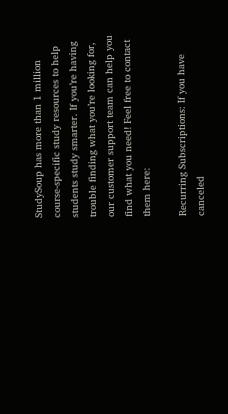StudySoup has more than 1 million course-specific study resources to help students study smarter. If you’re having trouble finding what you’re looking for, our customer support team can help you find what you need! Feel free to contact them here:

Recurring Subscriptions: If you have canceled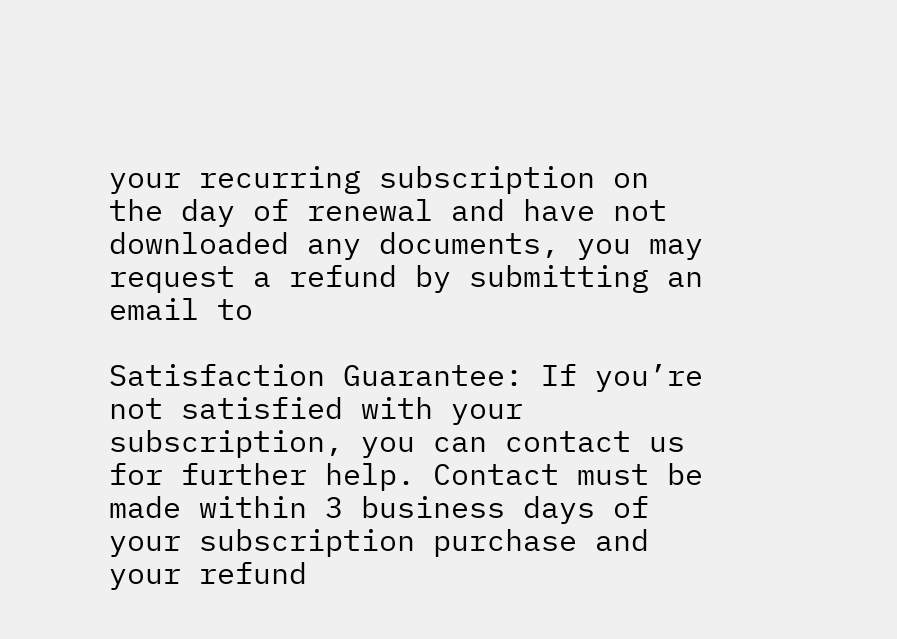your recurring subscription on the day of renewal and have not downloaded any documents, you may request a refund by submitting an email to

Satisfaction Guarantee: If you’re not satisfied with your subscription, you can contact us for further help. Contact must be made within 3 business days of your subscription purchase and your refund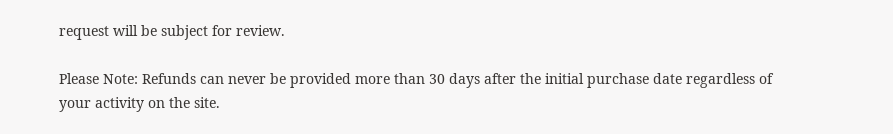request will be subject for review.

Please Note: Refunds can never be provided more than 30 days after the initial purchase date regardless of your activity on the site.